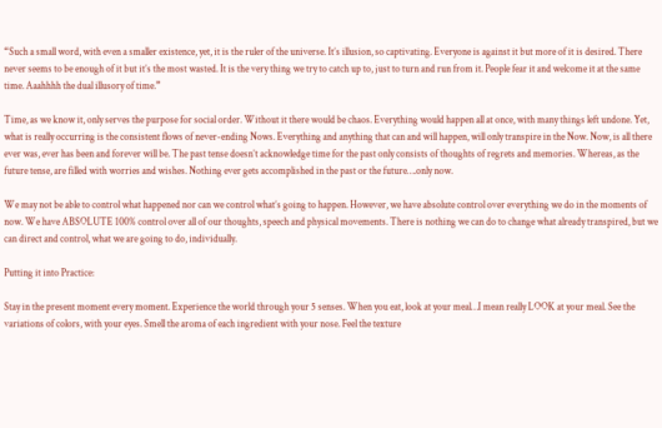“Such a small word, with even a smaller existence, yet, it is the ruler of the universe. It’s illusion, so captivating. Everyone is against it but more of it is desired. There never seems to be enough of it but it’s the most wasted. It is the very thing we try to catch up to, just to turn and run from it. People fear it and welcome it at the same time. Aaahhhh the dual illusory of time.”

Time, as we know it, only serves the purpose for social order. Without it there would be chaos. Everything would happen all at once, with many things left undone. Yet, what is really occurring is the consistent flows of never-ending Nows. Everything and anything that can and will happen, will only transpire in the Now. Now, is all there ever was, ever has been and forever will be. The past tense doesn’t acknowledge time for the past only consists of thoughts of regrets and memories. Whereas, as the future tense, are filled with worries and wishes. Nothing ever gets accomplished in the past or the future….only now.

We may not be able to control what happened nor can we control what’s going to happen. However, we have absolute control over everything we do in the moments of now. We have ABSOLUTE 100% control over all of our thoughts, speech and physical movements. There is nothing we can do to change what already transpired, but we can direct and control, what we are going to do, individually.

Putting it into Practice:

Stay in the present moment every moment. Experience the world through your 5 senses. When you eat, look at your meal…I mean really LOOK at your meal. See the variations of colors, with your eyes. Smell the aroma of each ingredient with your nose. Feel the texture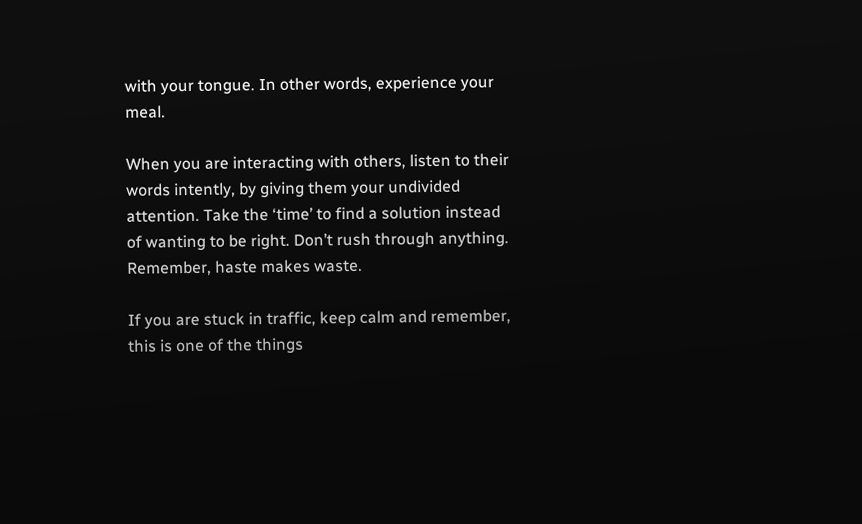with your tongue. In other words, experience your meal.

When you are interacting with others, listen to their words intently, by giving them your undivided attention. Take the ‘time’ to find a solution instead of wanting to be right. Don’t rush through anything. Remember, haste makes waste.

If you are stuck in traffic, keep calm and remember, this is one of the things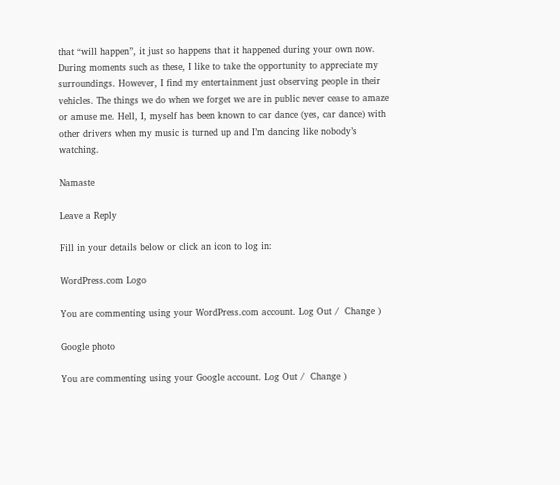that “will happen”, it just so happens that it happened during your own now. During moments such as these, I like to take the opportunity to appreciate my surroundings. However, I find my entertainment just observing people in their vehicles. The things we do when we forget we are in public never cease to amaze or amuse me. Hell, I, myself has been known to car dance (yes, car dance) with other drivers when my music is turned up and I’m dancing like nobody’s watching.

Namaste

Leave a Reply

Fill in your details below or click an icon to log in:

WordPress.com Logo

You are commenting using your WordPress.com account. Log Out /  Change )

Google photo

You are commenting using your Google account. Log Out /  Change )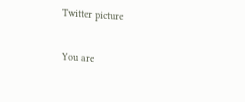Twitter picture

You are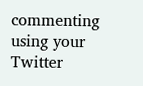commenting using your Twitter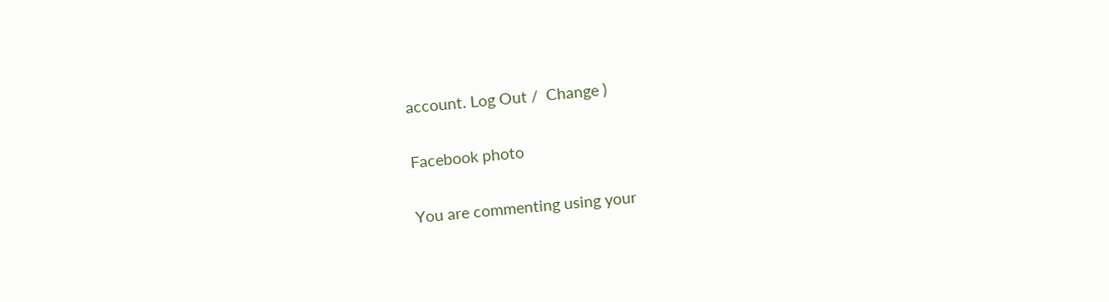account. Log Out /  Change )

Facebook photo

You are commenting using your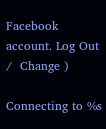Facebook account. Log Out /  Change )

Connecting to %s